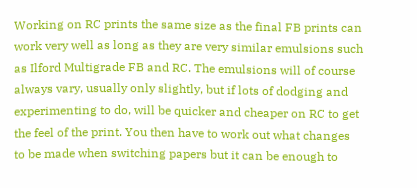Working on RC prints the same size as the final FB prints can work very well as long as they are very similar emulsions such as Ilford Multigrade FB and RC. The emulsions will of course always vary, usually only slightly, but if lots of dodging and experimenting to do, will be quicker and cheaper on RC to get the feel of the print. You then have to work out what changes to be made when switching papers but it can be enough to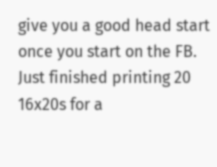give you a good head start once you start on the FB. Just finished printing 20 16x20s for a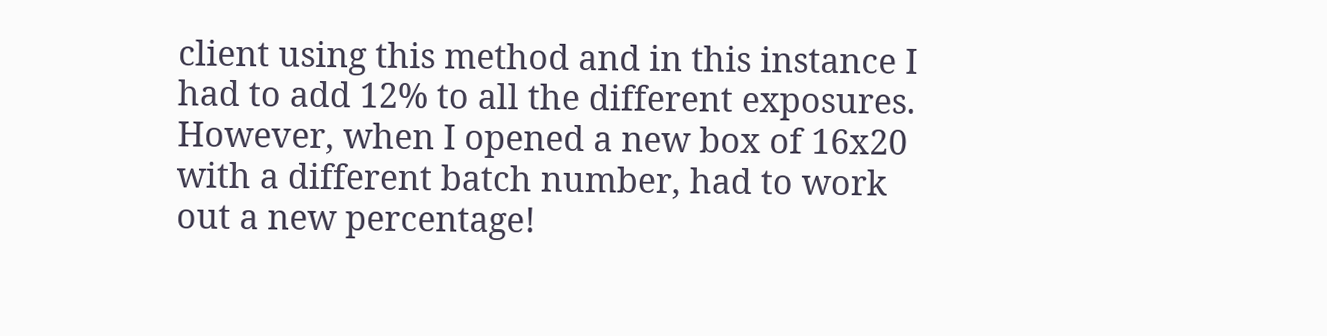client using this method and in this instance I had to add 12% to all the different exposures. However, when I opened a new box of 16x20 with a different batch number, had to work out a new percentage!